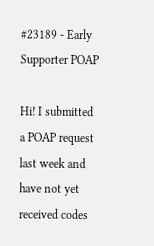#23189 - Early Supporter POAP

Hi! I submitted a POAP request last week and have not yet received codes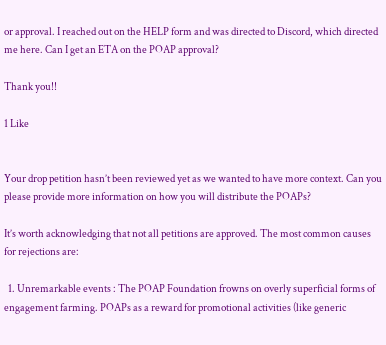or approval. I reached out on the HELP form and was directed to Discord, which directed me here. Can I get an ETA on the POAP approval?

Thank you!!

1 Like


Your drop petition hasn’t been reviewed yet as we wanted to have more context. Can you please provide more information on how you will distribute the POAPs?

It’s worth acknowledging that not all petitions are approved. The most common causes for rejections are:

  1. Unremarkable events : The POAP Foundation frowns on overly superficial forms of engagement farming. POAPs as a reward for promotional activities (like generic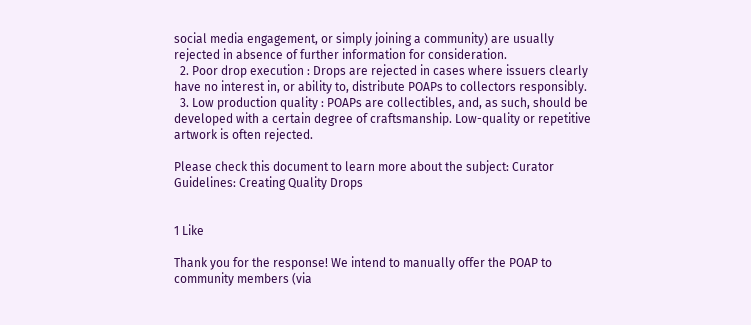social media engagement, or simply joining a community) are usually rejected in absence of further information for consideration.
  2. Poor drop execution : Drops are rejected in cases where issuers clearly have no interest in, or ability to, distribute POAPs to collectors responsibly.
  3. Low production quality : POAPs are collectibles, and, as such, should be developed with a certain degree of craftsmanship. Low-quality or repetitive artwork is often rejected.

Please check this document to learn more about the subject: Curator Guidelines: Creating Quality Drops


1 Like

Thank you for the response! We intend to manually offer the POAP to community members (via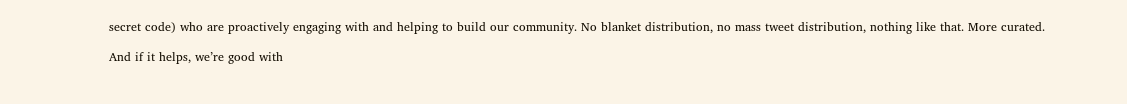secret code) who are proactively engaging with and helping to build our community. No blanket distribution, no mass tweet distribution, nothing like that. More curated.

And if it helps, we’re good with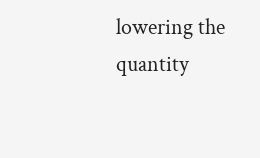lowering the quantity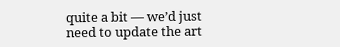quite a bit — we’d just need to update the art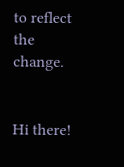to reflect the change.


Hi there!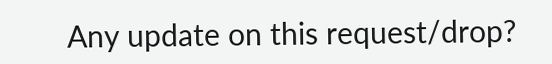Any update on this request/drop?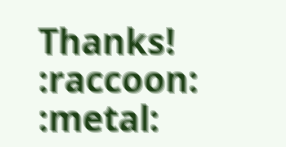Thanks! :raccoon: :metal: